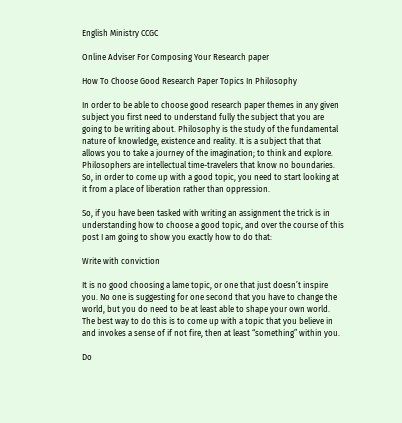English Ministry CCGC

Online Adviser For Composing Your Research paper

How To Choose Good Research Paper Topics In Philosophy

In order to be able to choose good research paper themes in any given subject you first need to understand fully the subject that you are going to be writing about. Philosophy is the study of the fundamental nature of knowledge, existence and reality. It is a subject that that allows you to take a journey of the imagination; to think and explore. Philosophers are intellectual time-travelers that know no boundaries. So, in order to come up with a good topic, you need to start looking at it from a place of liberation rather than oppression.

So, if you have been tasked with writing an assignment the trick is in understanding how to choose a good topic, and over the course of this post I am going to show you exactly how to do that:

Write with conviction

It is no good choosing a lame topic, or one that just doesn’t inspire you. No one is suggesting for one second that you have to change the world, but you do need to be at least able to shape your own world. The best way to do this is to come up with a topic that you believe in and invokes a sense of if not fire, then at least “something” within you.

Do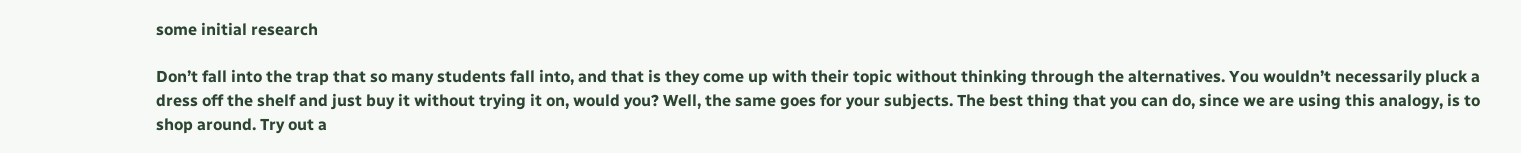some initial research

Don’t fall into the trap that so many students fall into, and that is they come up with their topic without thinking through the alternatives. You wouldn’t necessarily pluck a dress off the shelf and just buy it without trying it on, would you? Well, the same goes for your subjects. The best thing that you can do, since we are using this analogy, is to shop around. Try out a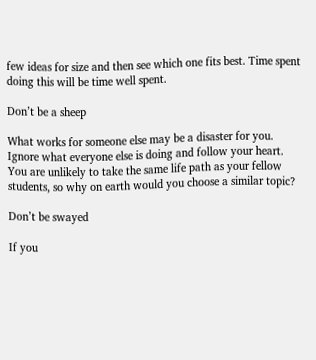few ideas for size and then see which one fits best. Time spent doing this will be time well spent.

Don’t be a sheep

What works for someone else may be a disaster for you. Ignore what everyone else is doing and follow your heart. You are unlikely to take the same life path as your fellow students, so why on earth would you choose a similar topic?

Don’t be swayed

If you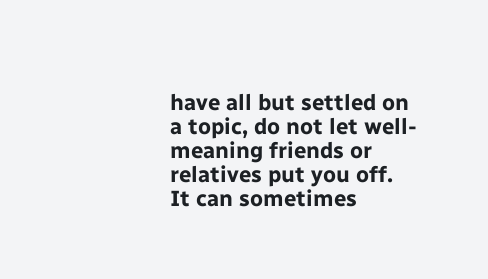have all but settled on a topic, do not let well-meaning friends or relatives put you off. It can sometimes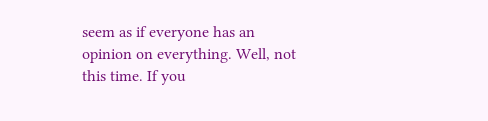seem as if everyone has an opinion on everything. Well, not this time. If you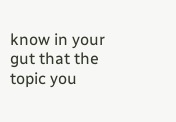know in your gut that the topic you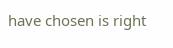have chosen is right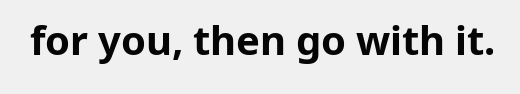for you, then go with it.